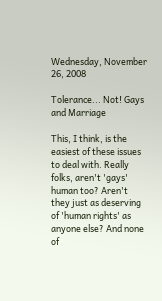Wednesday, November 26, 2008

Tolerance... Not! Gays and Marriage

This, I think, is the easiest of these issues to deal with. Really folks, aren't 'gays' human too? Aren't they just as deserving of 'human rights' as anyone else? And none of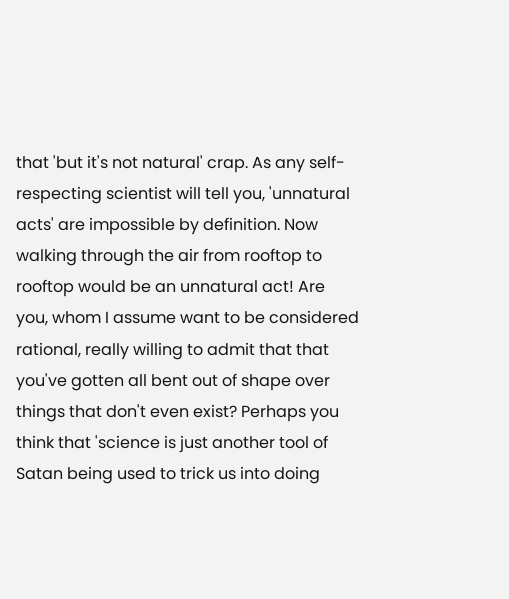that 'but it's not natural' crap. As any self-respecting scientist will tell you, 'unnatural acts' are impossible by definition. Now walking through the air from rooftop to rooftop would be an unnatural act! Are you, whom I assume want to be considered rational, really willing to admit that that you've gotten all bent out of shape over things that don't even exist? Perhaps you think that 'science is just another tool of Satan being used to trick us into doing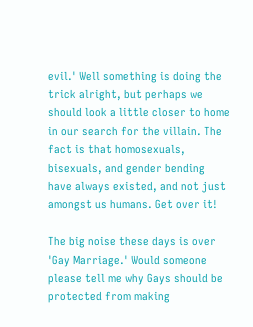evil.' Well something is doing the trick alright, but perhaps we should look a little closer to home in our search for the villain. The fact is that homosexuals, bisexuals, and gender bending have always existed, and not just amongst us humans. Get over it!

The big noise these days is over 'Gay Marriage.' Would someone please tell me why Gays should be protected from making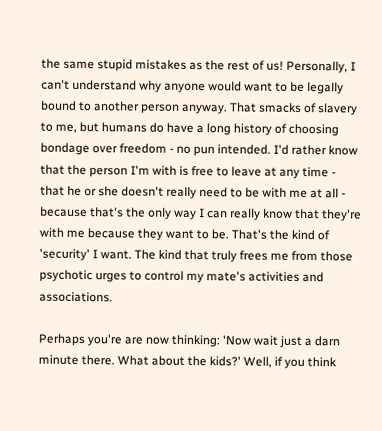the same stupid mistakes as the rest of us! Personally, I can't understand why anyone would want to be legally bound to another person anyway. That smacks of slavery to me, but humans do have a long history of choosing bondage over freedom - no pun intended. I'd rather know that the person I'm with is free to leave at any time - that he or she doesn't really need to be with me at all - because that's the only way I can really know that they're with me because they want to be. That's the kind of 'security' I want. The kind that truly frees me from those psychotic urges to control my mate's activities and associations.

Perhaps you're are now thinking: 'Now wait just a darn minute there. What about the kids?' Well, if you think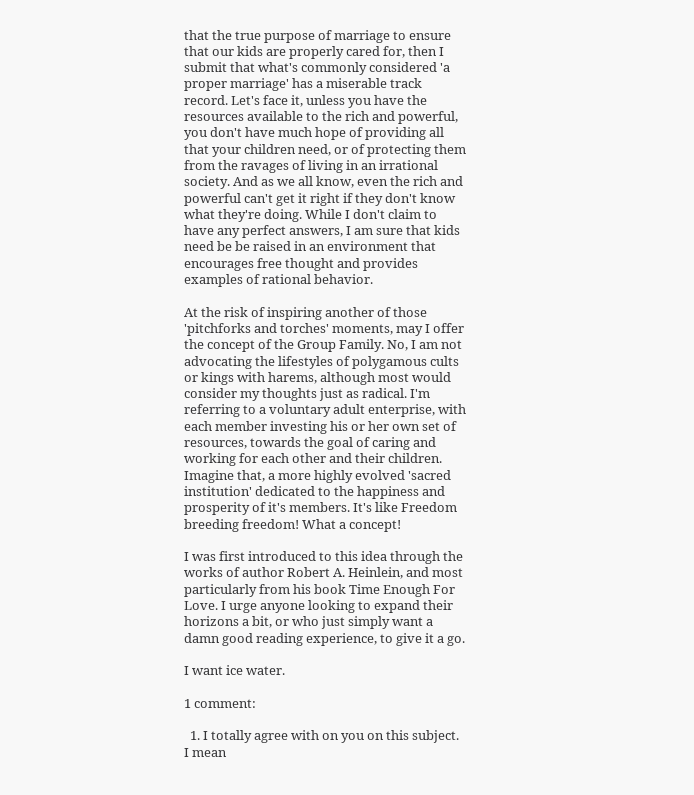that the true purpose of marriage to ensure that our kids are properly cared for, then I submit that what's commonly considered 'a proper marriage' has a miserable track record. Let's face it, unless you have the resources available to the rich and powerful, you don't have much hope of providing all that your children need, or of protecting them from the ravages of living in an irrational society. And as we all know, even the rich and powerful can't get it right if they don't know what they're doing. While I don't claim to have any perfect answers, I am sure that kids need be be raised in an environment that encourages free thought and provides examples of rational behavior.

At the risk of inspiring another of those 'pitchforks and torches' moments, may I offer the concept of the Group Family. No, I am not advocating the lifestyles of polygamous cults or kings with harems, although most would consider my thoughts just as radical. I'm referring to a voluntary adult enterprise, with each member investing his or her own set of resources, towards the goal of caring and working for each other and their children. Imagine that, a more highly evolved 'sacred institution' dedicated to the happiness and prosperity of it's members. It's like Freedom breeding freedom! What a concept!

I was first introduced to this idea through the works of author Robert A. Heinlein, and most particularly from his book Time Enough For Love. I urge anyone looking to expand their horizons a bit, or who just simply want a damn good reading experience, to give it a go.

I want ice water.

1 comment:

  1. I totally agree with on you on this subject. I mean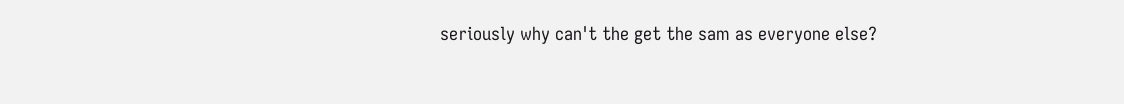seriously why can't the get the sam as everyone else?